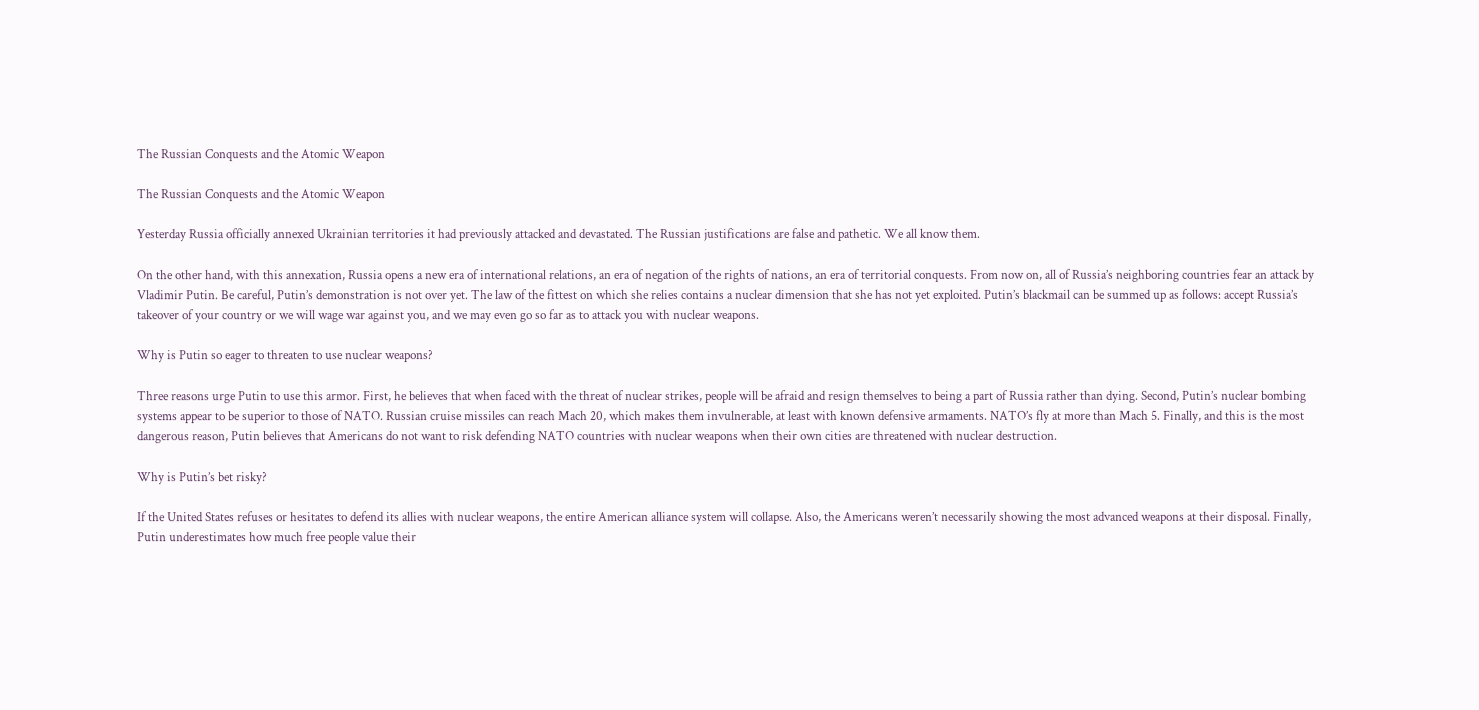The Russian Conquests and the Atomic Weapon

The Russian Conquests and the Atomic Weapon

Yesterday Russia officially annexed Ukrainian territories it had previously attacked and devastated. The Russian justifications are false and pathetic. We all know them.

On the other hand, with this annexation, Russia opens a new era of international relations, an era of negation of the rights of nations, an era of territorial conquests. From now on, all of Russia’s neighboring countries fear an attack by Vladimir Putin. Be careful, Putin’s demonstration is not over yet. The law of the fittest on which she relies contains a nuclear dimension that she has not yet exploited. Putin’s blackmail can be summed up as follows: accept Russia’s takeover of your country or we will wage war against you, and we may even go so far as to attack you with nuclear weapons.

Why is Putin so eager to threaten to use nuclear weapons?

Three reasons urge Putin to use this armor. First, he believes that when faced with the threat of nuclear strikes, people will be afraid and resign themselves to being a part of Russia rather than dying. Second, Putin’s nuclear bombing systems appear to be superior to those of NATO. Russian cruise missiles can reach Mach 20, which makes them invulnerable, at least with known defensive armaments. NATO’s fly at more than Mach 5. Finally, and this is the most dangerous reason, Putin believes that Americans do not want to risk defending NATO countries with nuclear weapons when their own cities are threatened with nuclear destruction.

Why is Putin’s bet risky?

If the United States refuses or hesitates to defend its allies with nuclear weapons, the entire American alliance system will collapse. Also, the Americans weren’t necessarily showing the most advanced weapons at their disposal. Finally, Putin underestimates how much free people value their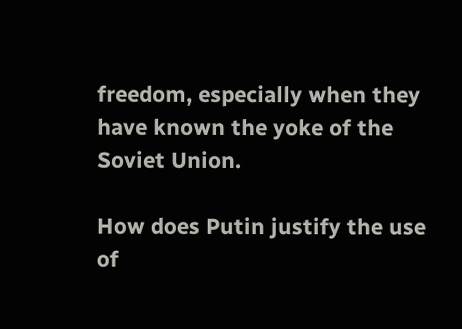freedom, especially when they have known the yoke of the Soviet Union.

How does Putin justify the use of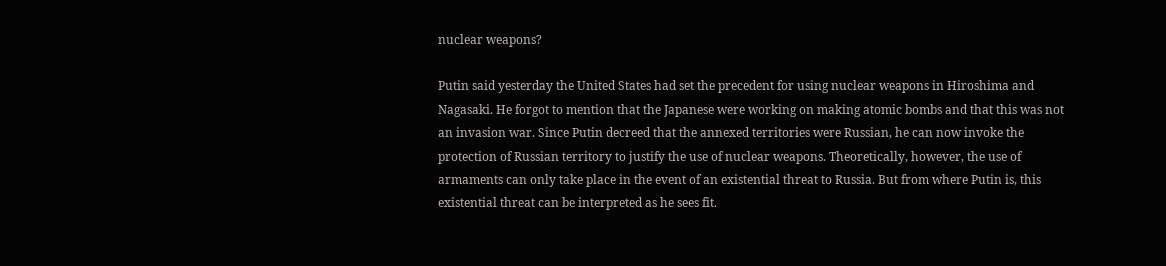nuclear weapons?

Putin said yesterday the United States had set the precedent for using nuclear weapons in Hiroshima and Nagasaki. He forgot to mention that the Japanese were working on making atomic bombs and that this was not an invasion war. Since Putin decreed that the annexed territories were Russian, he can now invoke the protection of Russian territory to justify the use of nuclear weapons. Theoretically, however, the use of armaments can only take place in the event of an existential threat to Russia. But from where Putin is, this existential threat can be interpreted as he sees fit.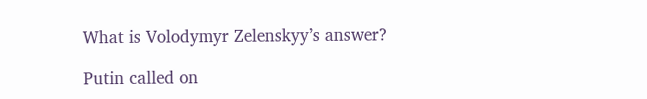What is Volodymyr Zelenskyy’s answer?

Putin called on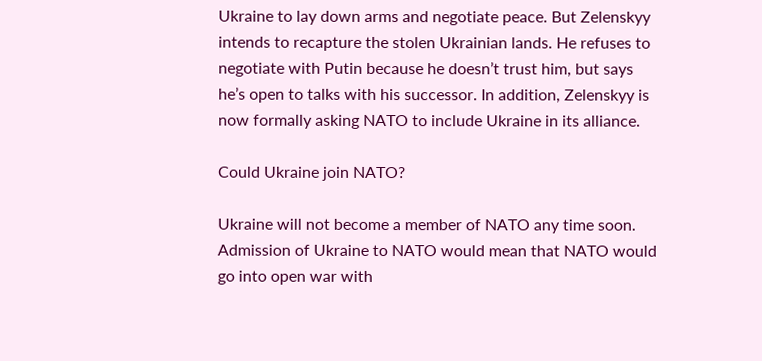Ukraine to lay down arms and negotiate peace. But Zelenskyy intends to recapture the stolen Ukrainian lands. He refuses to negotiate with Putin because he doesn’t trust him, but says he’s open to talks with his successor. In addition, Zelenskyy is now formally asking NATO to include Ukraine in its alliance.

Could Ukraine join NATO?

Ukraine will not become a member of NATO any time soon. Admission of Ukraine to NATO would mean that NATO would go into open war with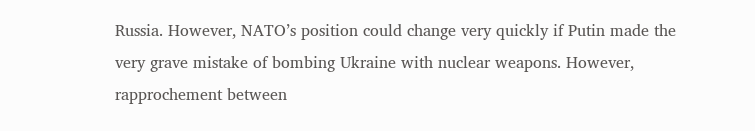Russia. However, NATO’s position could change very quickly if Putin made the very grave mistake of bombing Ukraine with nuclear weapons. However, rapprochement between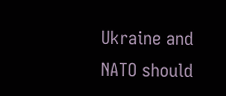Ukraine and NATO should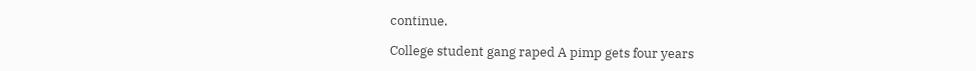continue.

College student gang raped A pimp gets four years